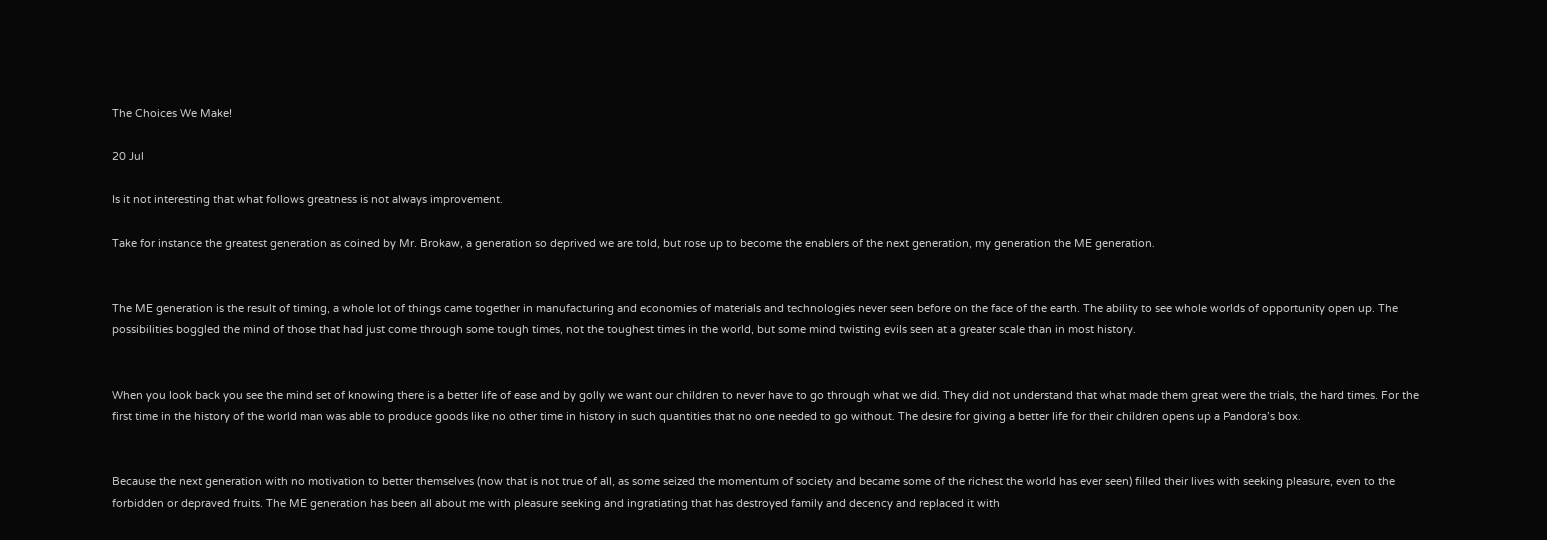The Choices We Make!

20 Jul

Is it not interesting that what follows greatness is not always improvement.

Take for instance the greatest generation as coined by Mr. Brokaw, a generation so deprived we are told, but rose up to become the enablers of the next generation, my generation the ME generation.


The ME generation is the result of timing, a whole lot of things came together in manufacturing and economies of materials and technologies never seen before on the face of the earth. The ability to see whole worlds of opportunity open up. The possibilities boggled the mind of those that had just come through some tough times, not the toughest times in the world, but some mind twisting evils seen at a greater scale than in most history.


When you look back you see the mind set of knowing there is a better life of ease and by golly we want our children to never have to go through what we did. They did not understand that what made them great were the trials, the hard times. For the first time in the history of the world man was able to produce goods like no other time in history in such quantities that no one needed to go without. The desire for giving a better life for their children opens up a Pandora’s box.


Because the next generation with no motivation to better themselves (now that is not true of all, as some seized the momentum of society and became some of the richest the world has ever seen) filled their lives with seeking pleasure, even to the forbidden or depraved fruits. The ME generation has been all about me with pleasure seeking and ingratiating that has destroyed family and decency and replaced it with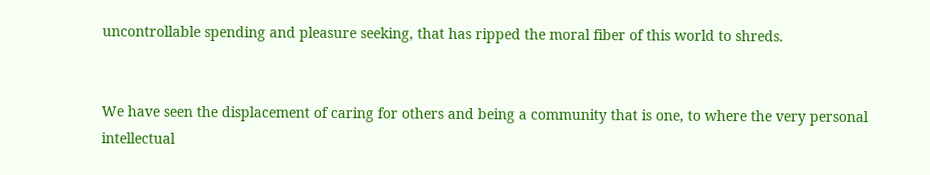uncontrollable spending and pleasure seeking, that has ripped the moral fiber of this world to shreds.


We have seen the displacement of caring for others and being a community that is one, to where the very personal intellectual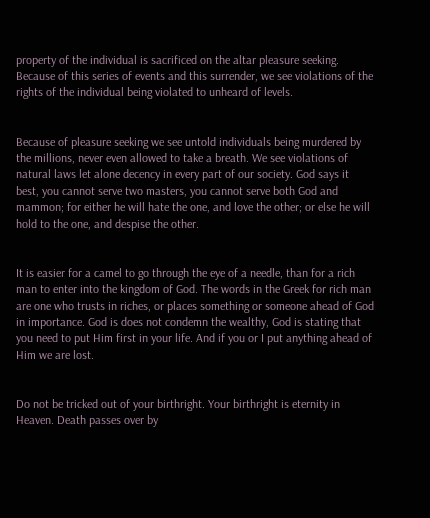property of the individual is sacrificed on the altar pleasure seeking. Because of this series of events and this surrender, we see violations of the rights of the individual being violated to unheard of levels.


Because of pleasure seeking we see untold individuals being murdered by the millions, never even allowed to take a breath. We see violations of natural laws let alone decency in every part of our society. God says it best, you cannot serve two masters, you cannot serve both God and mammon; for either he will hate the one, and love the other; or else he will hold to the one, and despise the other.


It is easier for a camel to go through the eye of a needle, than for a rich man to enter into the kingdom of God. The words in the Greek for rich man are one who trusts in riches, or places something or someone ahead of God in importance. God is does not condemn the wealthy, God is stating that you need to put Him first in your life. And if you or I put anything ahead of Him we are lost.


Do not be tricked out of your birthright. Your birthright is eternity in Heaven. Death passes over by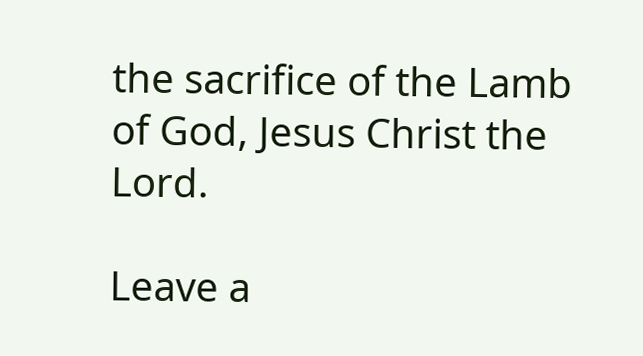the sacrifice of the Lamb of God, Jesus Christ the Lord.

Leave a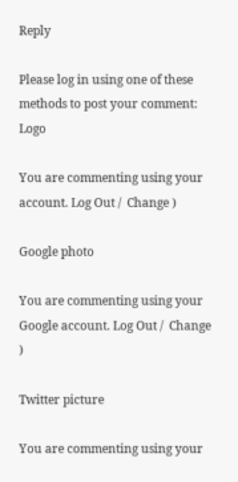Reply

Please log in using one of these methods to post your comment: Logo

You are commenting using your account. Log Out /  Change )

Google photo

You are commenting using your Google account. Log Out /  Change )

Twitter picture

You are commenting using your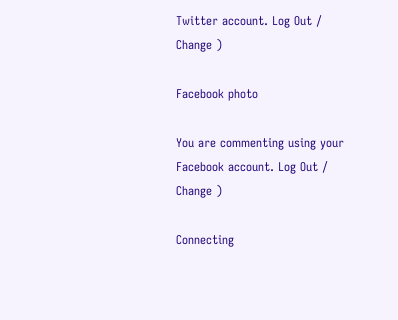Twitter account. Log Out /  Change )

Facebook photo

You are commenting using your Facebook account. Log Out /  Change )

Connecting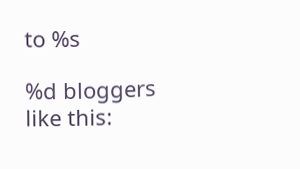to %s

%d bloggers like this: